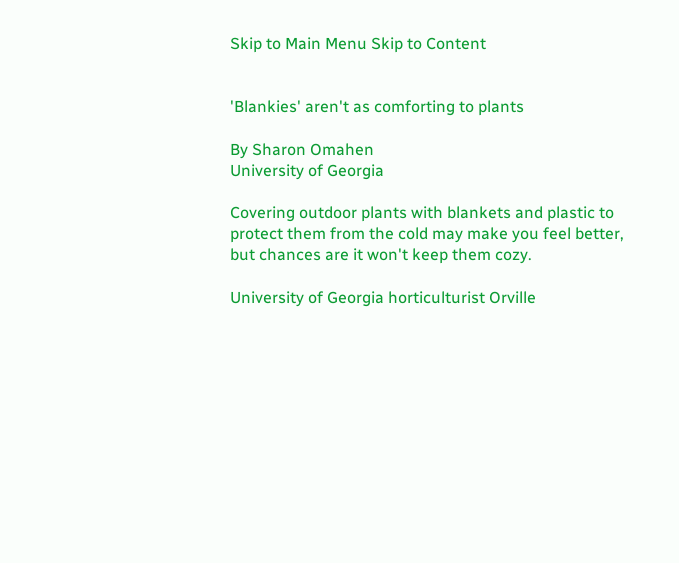Skip to Main Menu Skip to Content


'Blankies' aren't as comforting to plants

By Sharon Omahen
University of Georgia

Covering outdoor plants with blankets and plastic to protect them from the cold may make you feel better, but chances are it won't keep them cozy.

University of Georgia horticulturist Orville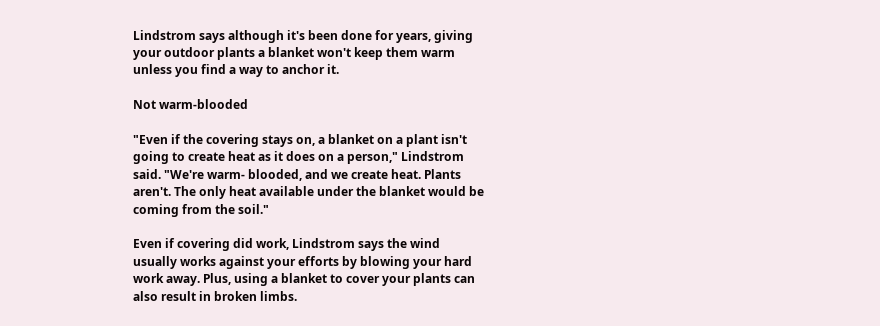Lindstrom says although it's been done for years, giving your outdoor plants a blanket won't keep them warm unless you find a way to anchor it.

Not warm-blooded

"Even if the covering stays on, a blanket on a plant isn't going to create heat as it does on a person," Lindstrom said. "We're warm- blooded, and we create heat. Plants aren't. The only heat available under the blanket would be coming from the soil."

Even if covering did work, Lindstrom says the wind usually works against your efforts by blowing your hard work away. Plus, using a blanket to cover your plants can also result in broken limbs.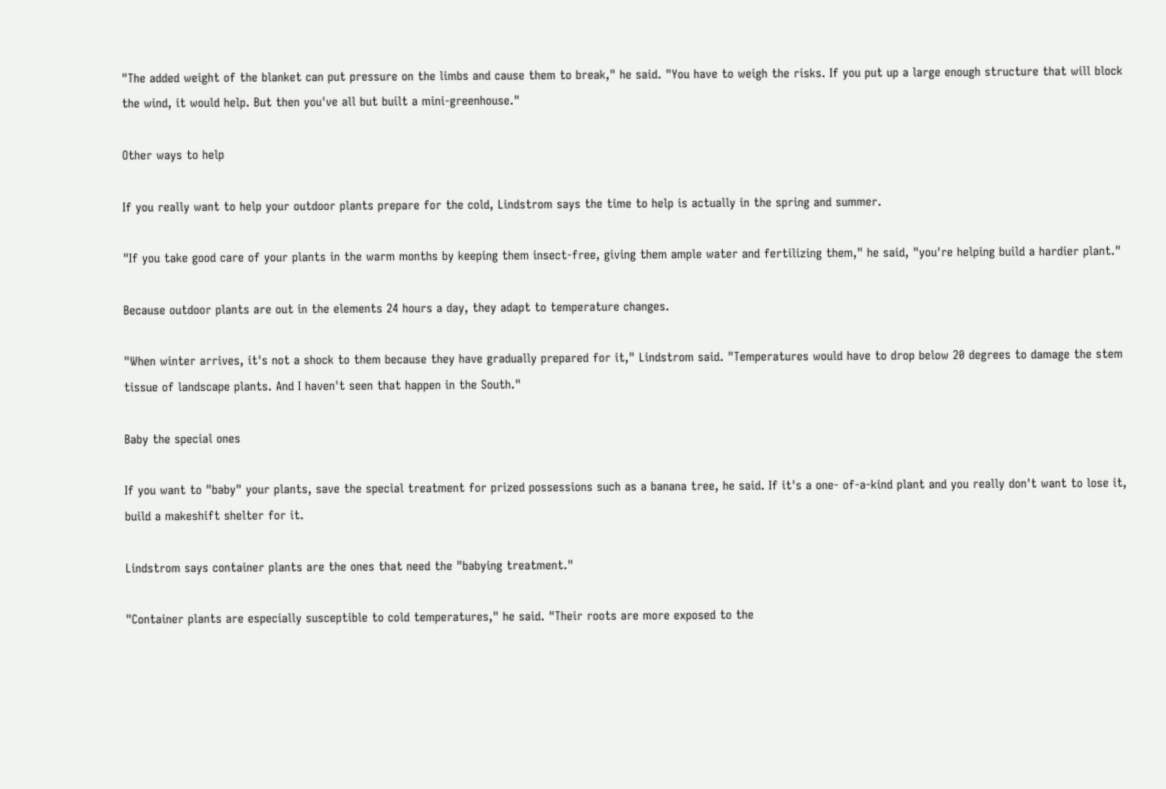"The added weight of the blanket can put pressure on the limbs and cause them to break," he said. "You have to weigh the risks. If you put up a large enough structure that will block the wind, it would help. But then you've all but built a mini-greenhouse."

Other ways to help

If you really want to help your outdoor plants prepare for the cold, Lindstrom says the time to help is actually in the spring and summer.

"If you take good care of your plants in the warm months by keeping them insect-free, giving them ample water and fertilizing them," he said, "you're helping build a hardier plant."

Because outdoor plants are out in the elements 24 hours a day, they adapt to temperature changes.

"When winter arrives, it's not a shock to them because they have gradually prepared for it," Lindstrom said. "Temperatures would have to drop below 20 degrees to damage the stem tissue of landscape plants. And I haven't seen that happen in the South."

Baby the special ones

If you want to "baby" your plants, save the special treatment for prized possessions such as a banana tree, he said. If it's a one- of-a-kind plant and you really don't want to lose it, build a makeshift shelter for it.

Lindstrom says container plants are the ones that need the "babying treatment."

"Container plants are especially susceptible to cold temperatures," he said. "Their roots are more exposed to the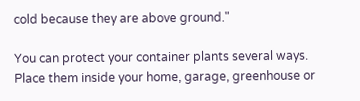cold because they are above ground."

You can protect your container plants several ways. Place them inside your home, garage, greenhouse or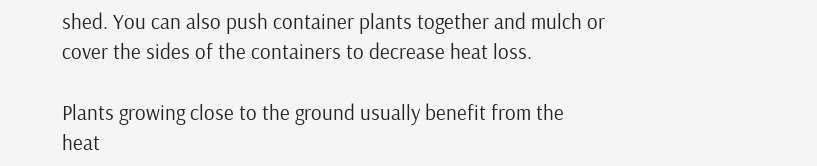shed. You can also push container plants together and mulch or cover the sides of the containers to decrease heat loss.

Plants growing close to the ground usually benefit from the heat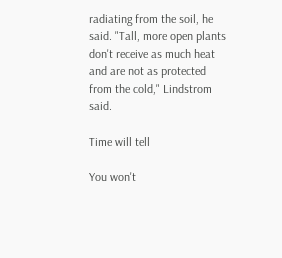radiating from the soil, he said. "Tall, more open plants don't receive as much heat and are not as protected from the cold," Lindstrom said.

Time will tell

You won't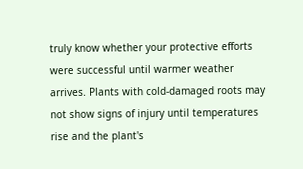truly know whether your protective efforts were successful until warmer weather arrives. Plants with cold-damaged roots may not show signs of injury until temperatures rise and the plant's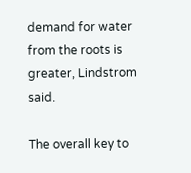demand for water from the roots is greater, Lindstrom said.

The overall key to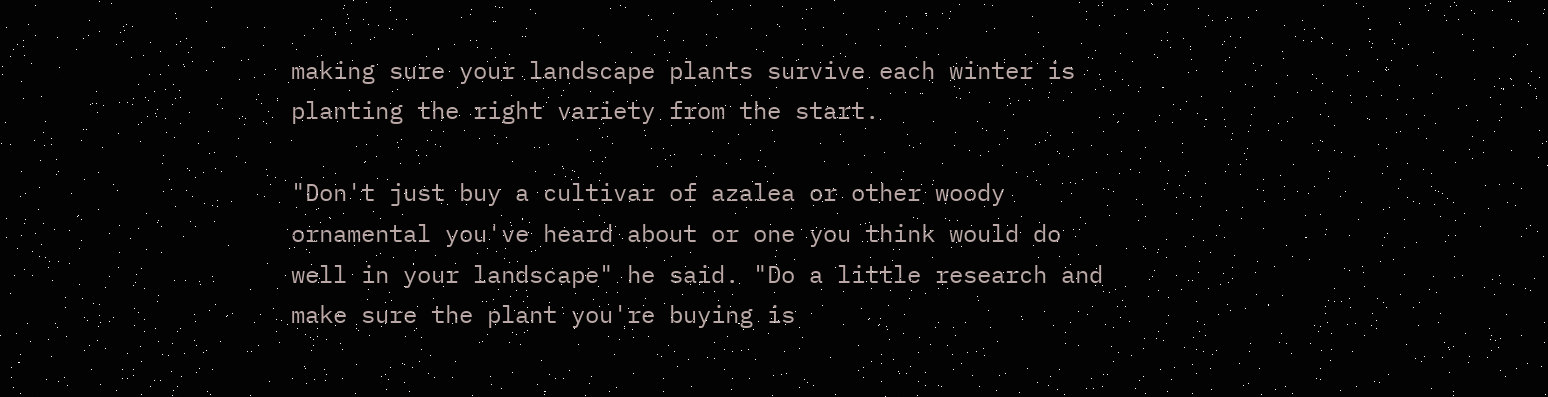making sure your landscape plants survive each winter is planting the right variety from the start.

"Don't just buy a cultivar of azalea or other woody ornamental you've heard about or one you think would do well in your landscape" he said. "Do a little research and make sure the plant you're buying is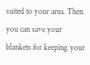suited to your area. Then you can save your blankets for keeping your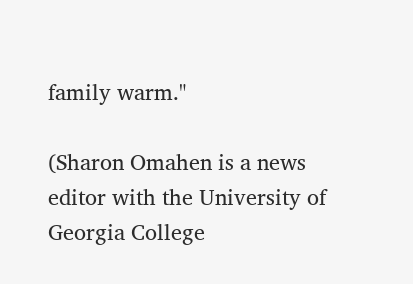family warm."

(Sharon Omahen is a news editor with the University of Georgia College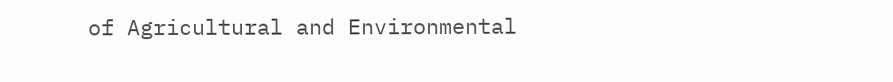of Agricultural and Environmental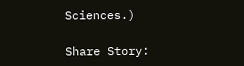Sciences.)

Share Story: